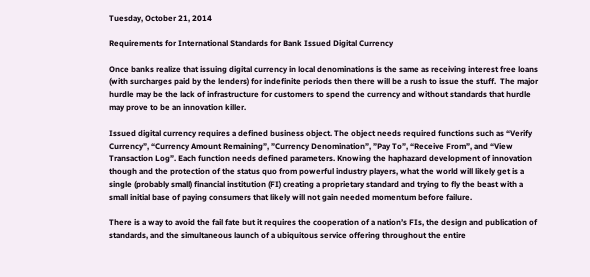Tuesday, October 21, 2014

Requirements for International Standards for Bank Issued Digital Currency

Once banks realize that issuing digital currency in local denominations is the same as receiving interest free loans (with surcharges paid by the lenders) for indefinite periods then there will be a rush to issue the stuff.  The major hurdle may be the lack of infrastructure for customers to spend the currency and without standards that hurdle may prove to be an innovation killer.

Issued digital currency requires a defined business object. The object needs required functions such as “Verify Currency”, “Currency Amount Remaining”, ”Currency Denomination”, ”Pay To”, “Receive From”, and “View Transaction Log”. Each function needs defined parameters. Knowing the haphazard development of innovation though and the protection of the status quo from powerful industry players, what the world will likely get is a single (probably small) financial institution (FI) creating a proprietary standard and trying to fly the beast with a small initial base of paying consumers that likely will not gain needed momentum before failure.

There is a way to avoid the fail fate but it requires the cooperation of a nation’s FIs, the design and publication of  standards, and the simultaneous launch of a ubiquitous service offering throughout the entire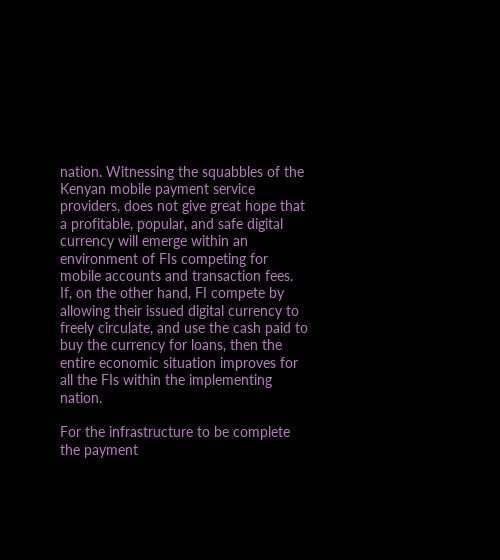nation. Witnessing the squabbles of the Kenyan mobile payment service providers, does not give great hope that a profitable, popular, and safe digital currency will emerge within an environment of FIs competing for mobile accounts and transaction fees.  If, on the other hand, FI compete by allowing their issued digital currency to freely circulate, and use the cash paid to buy the currency for loans, then the entire economic situation improves for all the FIs within the implementing nation.

For the infrastructure to be complete the payment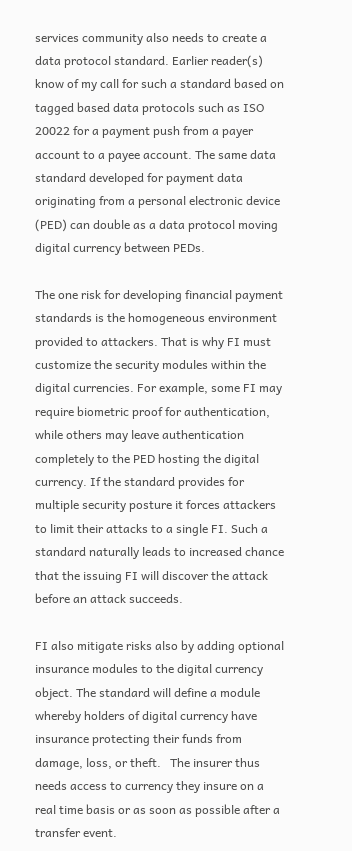services community also needs to create a data protocol standard. Earlier reader(s) know of my call for such a standard based on tagged based data protocols such as ISO 20022 for a payment push from a payer account to a payee account. The same data standard developed for payment data originating from a personal electronic device (PED) can double as a data protocol moving digital currency between PEDs.

The one risk for developing financial payment standards is the homogeneous environment provided to attackers. That is why FI must customize the security modules within the digital currencies. For example, some FI may require biometric proof for authentication, while others may leave authentication completely to the PED hosting the digital currency. If the standard provides for multiple security posture it forces attackers to limit their attacks to a single FI. Such a standard naturally leads to increased chance that the issuing FI will discover the attack before an attack succeeds.

FI also mitigate risks also by adding optional insurance modules to the digital currency object. The standard will define a module whereby holders of digital currency have insurance protecting their funds from damage, loss, or theft.   The insurer thus needs access to currency they insure on a real time basis or as soon as possible after a transfer event.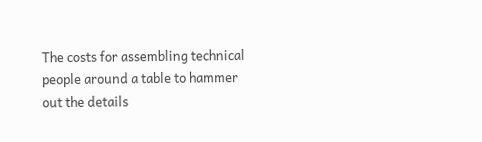The costs for assembling technical people around a table to hammer out the details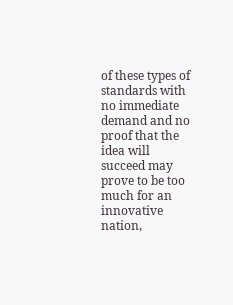of these types of standards with no immediate demand and no proof that the idea will succeed may prove to be too much for an innovative nation,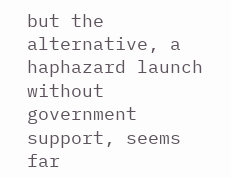but the alternative, a haphazard launch without government support, seems far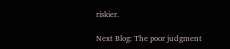riskier.

Next Blog: The poor judgment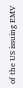of the US issuing EMV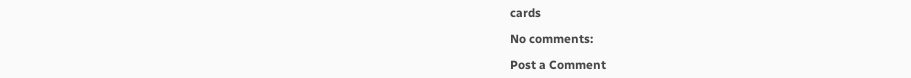cards

No comments:

Post a Comment